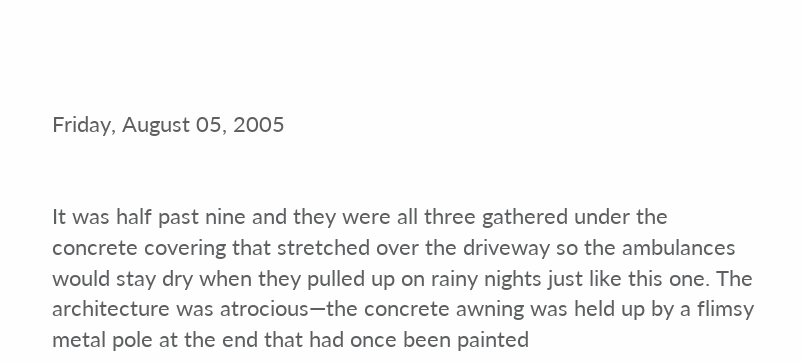Friday, August 05, 2005


It was half past nine and they were all three gathered under the concrete covering that stretched over the driveway so the ambulances would stay dry when they pulled up on rainy nights just like this one. The architecture was atrocious—the concrete awning was held up by a flimsy metal pole at the end that had once been painted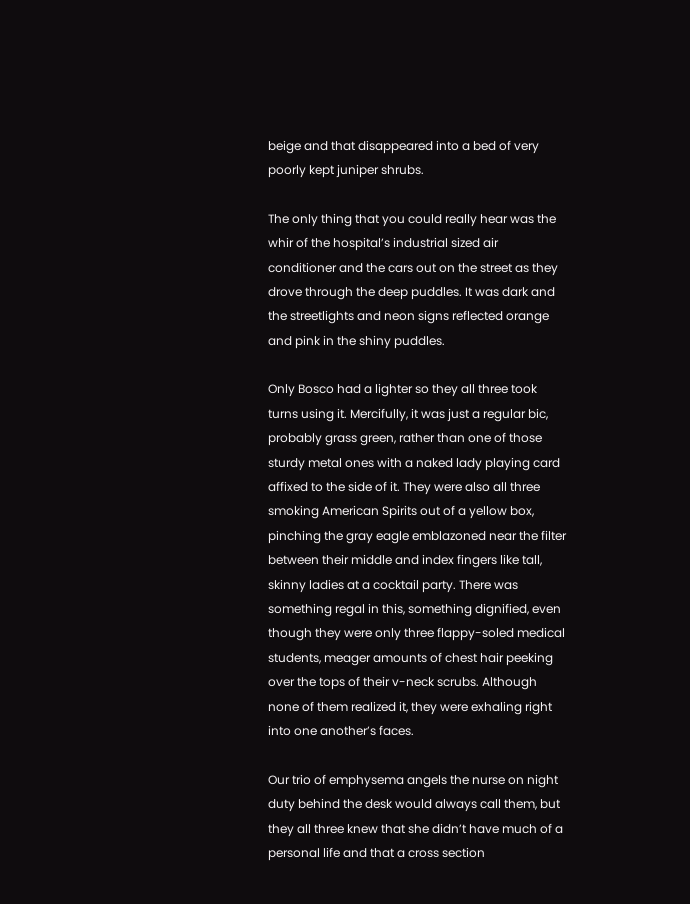beige and that disappeared into a bed of very poorly kept juniper shrubs.

The only thing that you could really hear was the whir of the hospital’s industrial sized air conditioner and the cars out on the street as they drove through the deep puddles. It was dark and the streetlights and neon signs reflected orange and pink in the shiny puddles.

Only Bosco had a lighter so they all three took turns using it. Mercifully, it was just a regular bic, probably grass green, rather than one of those sturdy metal ones with a naked lady playing card affixed to the side of it. They were also all three smoking American Spirits out of a yellow box, pinching the gray eagle emblazoned near the filter between their middle and index fingers like tall, skinny ladies at a cocktail party. There was something regal in this, something dignified, even though they were only three flappy-soled medical students, meager amounts of chest hair peeking over the tops of their v-neck scrubs. Although none of them realized it, they were exhaling right into one another’s faces.

Our trio of emphysema angels the nurse on night duty behind the desk would always call them, but they all three knew that she didn’t have much of a personal life and that a cross section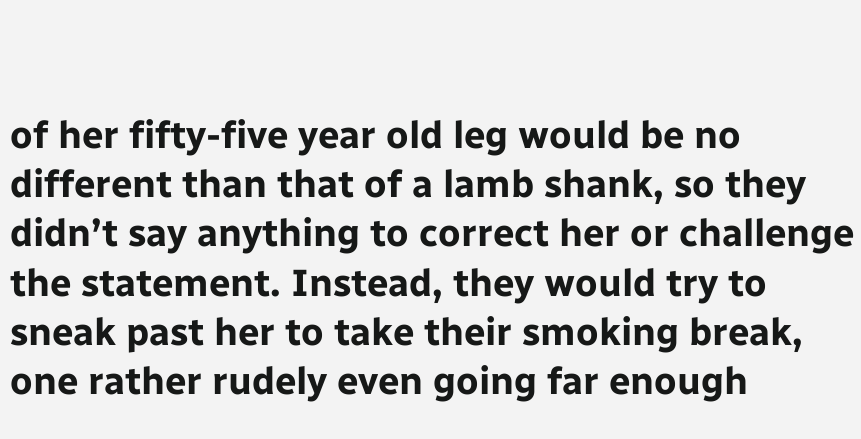of her fifty-five year old leg would be no different than that of a lamb shank, so they didn’t say anything to correct her or challenge the statement. Instead, they would try to sneak past her to take their smoking break, one rather rudely even going far enough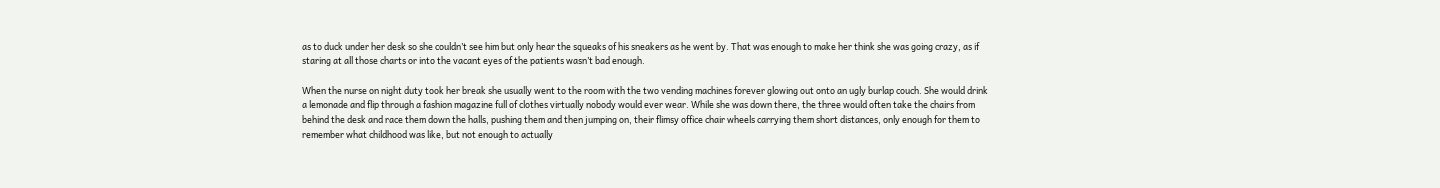as to duck under her desk so she couldn’t see him but only hear the squeaks of his sneakers as he went by. That was enough to make her think she was going crazy, as if staring at all those charts or into the vacant eyes of the patients wasn’t bad enough.

When the nurse on night duty took her break she usually went to the room with the two vending machines forever glowing out onto an ugly burlap couch. She would drink a lemonade and flip through a fashion magazine full of clothes virtually nobody would ever wear. While she was down there, the three would often take the chairs from behind the desk and race them down the halls, pushing them and then jumping on, their flimsy office chair wheels carrying them short distances, only enough for them to remember what childhood was like, but not enough to actually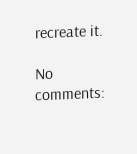recreate it.

No comments: